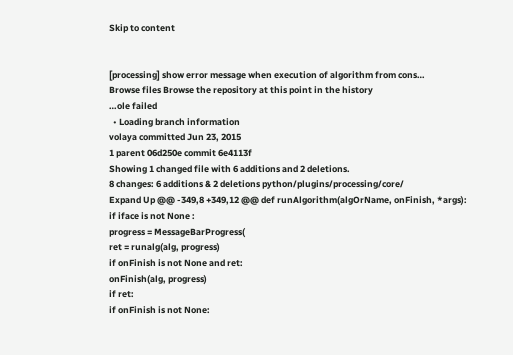Skip to content


[processing] show error message when execution of algorithm from cons…
Browse files Browse the repository at this point in the history
…ole failed
  • Loading branch information
volaya committed Jun 23, 2015
1 parent 06d250e commit 6e4113f
Showing 1 changed file with 6 additions and 2 deletions.
8 changes: 6 additions & 2 deletions python/plugins/processing/core/
Expand Up @@ -349,8 +349,12 @@ def runAlgorithm(algOrName, onFinish, *args):
if iface is not None :
progress = MessageBarProgress(
ret = runalg(alg, progress)
if onFinish is not None and ret:
onFinish(alg, progress)
if ret:
if onFinish is not None: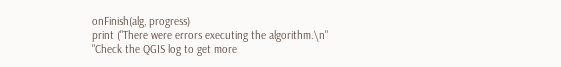onFinish(alg, progress)
print ("There were errors executing the algorithm.\n"
"Check the QGIS log to get more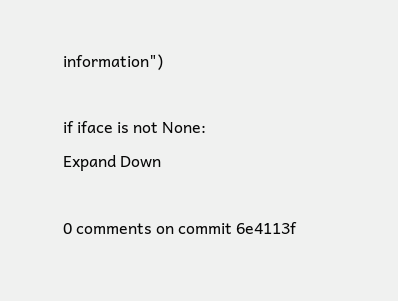information")

if iface is not None:
Expand Down

0 comments on commit 6e4113f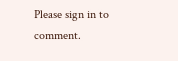Please sign in to comment.